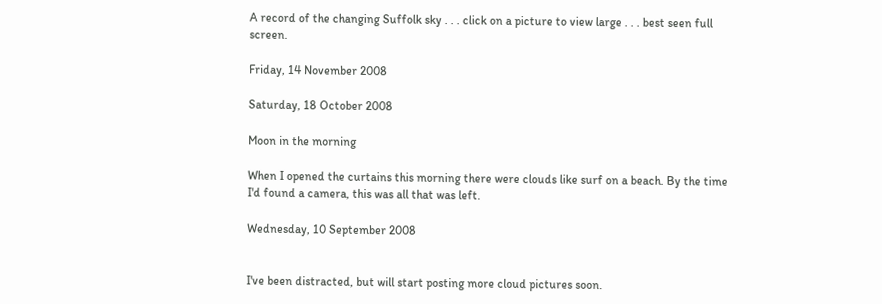A record of the changing Suffolk sky . . . click on a picture to view large . . . best seen full screen.

Friday, 14 November 2008

Saturday, 18 October 2008

Moon in the morning

When I opened the curtains this morning there were clouds like surf on a beach. By the time I'd found a camera, this was all that was left.

Wednesday, 10 September 2008


I've been distracted, but will start posting more cloud pictures soon.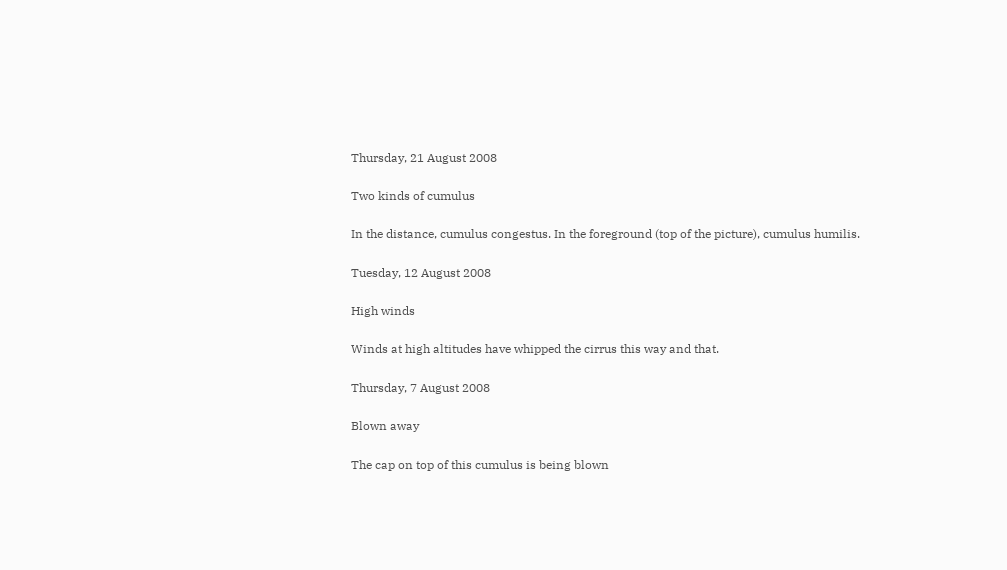Thursday, 21 August 2008

Two kinds of cumulus

In the distance, cumulus congestus. In the foreground (top of the picture), cumulus humilis.

Tuesday, 12 August 2008

High winds

Winds at high altitudes have whipped the cirrus this way and that.

Thursday, 7 August 2008

Blown away

The cap on top of this cumulus is being blown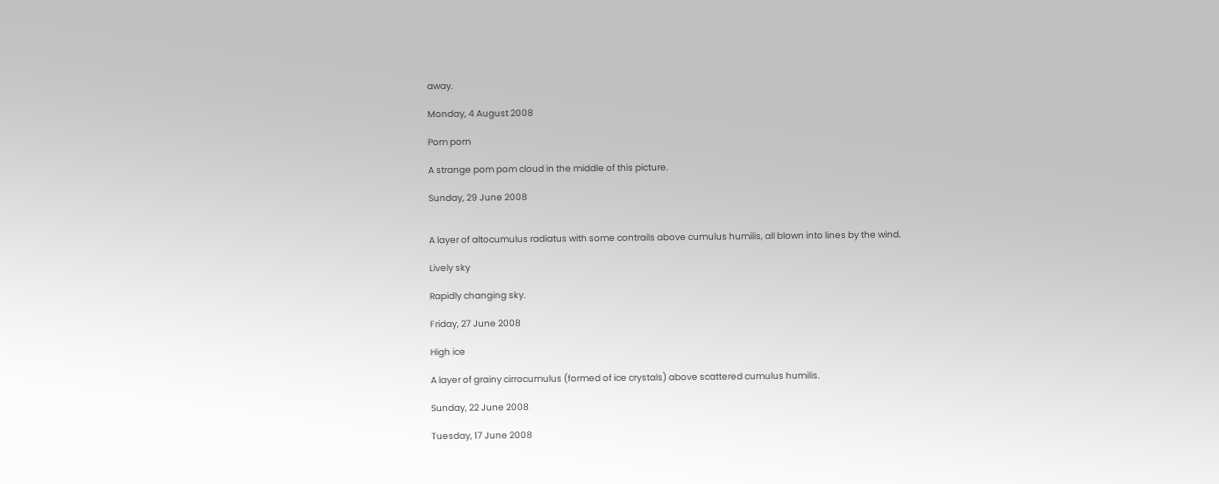away.

Monday, 4 August 2008

Pom pom

A strange pom pom cloud in the middle of this picture.

Sunday, 29 June 2008


A layer of altocumulus radiatus with some contrails above cumulus humilis, all blown into lines by the wind.

Lively sky

Rapidly changing sky.

Friday, 27 June 2008

High ice

A layer of grainy cirrocumulus (formed of ice crystals) above scattered cumulus humilis.

Sunday, 22 June 2008

Tuesday, 17 June 2008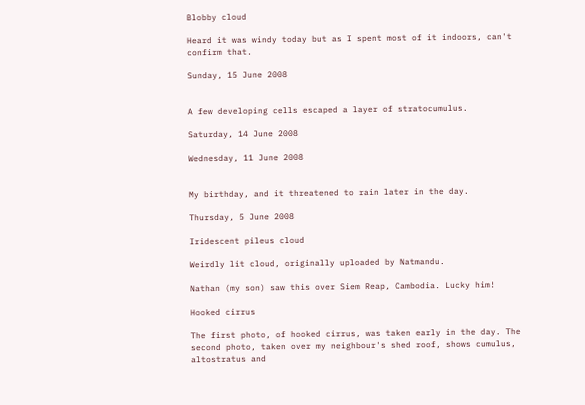Blobby cloud

Heard it was windy today but as I spent most of it indoors, can't confirm that.

Sunday, 15 June 2008


A few developing cells escaped a layer of stratocumulus.

Saturday, 14 June 2008

Wednesday, 11 June 2008


My birthday, and it threatened to rain later in the day.

Thursday, 5 June 2008

Iridescent pileus cloud

Weirdly lit cloud, originally uploaded by Natmandu.

Nathan (my son) saw this over Siem Reap, Cambodia. Lucky him!

Hooked cirrus

The first photo, of hooked cirrus, was taken early in the day. The second photo, taken over my neighbour's shed roof, shows cumulus, altostratus and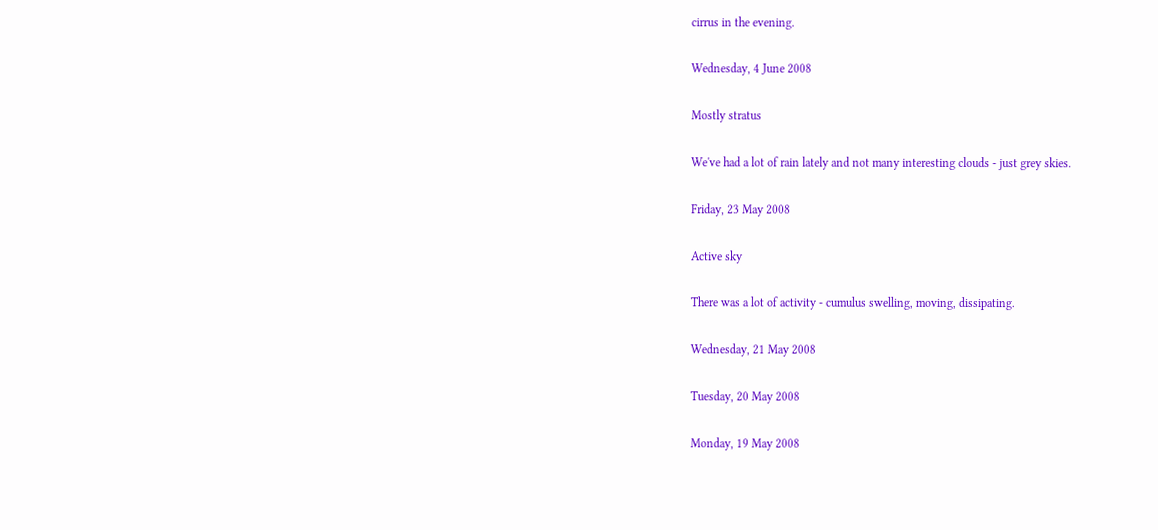cirrus in the evening.

Wednesday, 4 June 2008

Mostly stratus

We've had a lot of rain lately and not many interesting clouds - just grey skies.

Friday, 23 May 2008

Active sky

There was a lot of activity - cumulus swelling, moving, dissipating.

Wednesday, 21 May 2008

Tuesday, 20 May 2008

Monday, 19 May 2008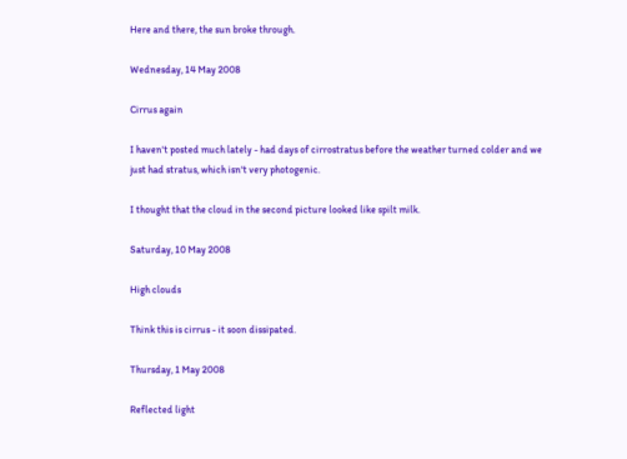Here and there, the sun broke through.

Wednesday, 14 May 2008

Cirrus again

I haven't posted much lately - had days of cirrostratus before the weather turned colder and we just had stratus, which isn't very photogenic.

I thought that the cloud in the second picture looked like spilt milk.

Saturday, 10 May 2008

High clouds

Think this is cirrus - it soon dissipated.

Thursday, 1 May 2008

Reflected light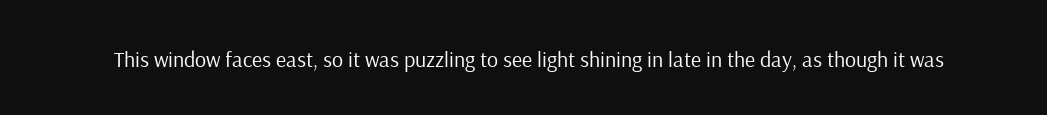This window faces east, so it was puzzling to see light shining in late in the day, as though it was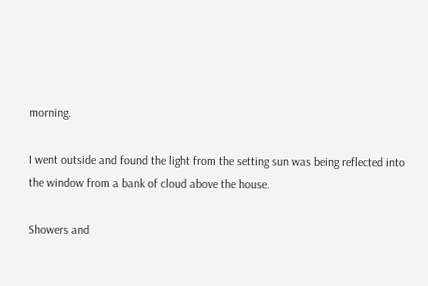morning.

I went outside and found the light from the setting sun was being reflected into the window from a bank of cloud above the house.

Showers and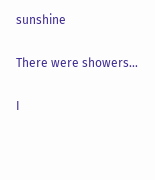sunshine

There were showers...

I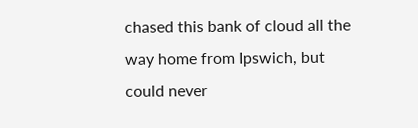chased this bank of cloud all the way home from Ipswich, but could never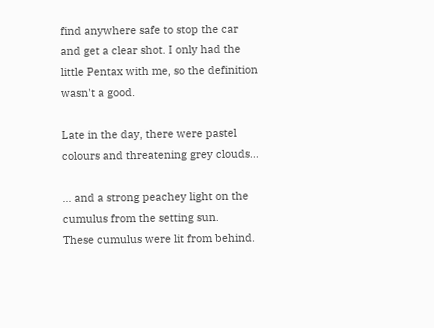find anywhere safe to stop the car and get a clear shot. I only had the little Pentax with me, so the definition wasn't a good.

Late in the day, there were pastel colours and threatening grey clouds...

... and a strong peachey light on the cumulus from the setting sun.
These cumulus were lit from behind.